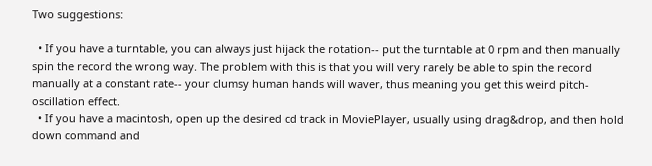Two suggestions:

  • If you have a turntable, you can always just hijack the rotation-- put the turntable at 0 rpm and then manually spin the record the wrong way. The problem with this is that you will very rarely be able to spin the record manually at a constant rate-- your clumsy human hands will waver, thus meaning you get this weird pitch-oscillation effect.
  • If you have a macintosh, open up the desired cd track in MoviePlayer, usually using drag&drop, and then hold down command and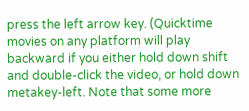press the left arrow key. (Quicktime movies on any platform will play backward if you either hold down shift and double-click the video, or hold down metakey-left. Note that some more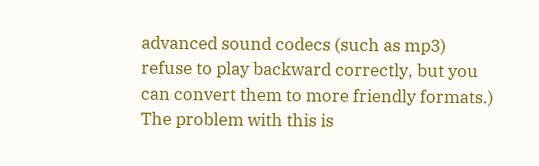advanced sound codecs (such as mp3) refuse to play backward correctly, but you can convert them to more friendly formats.) The problem with this is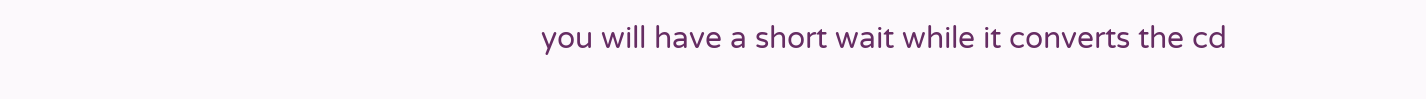you will have a short wait while it converts the cd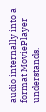audio internally into a format MoviePlayer understands.